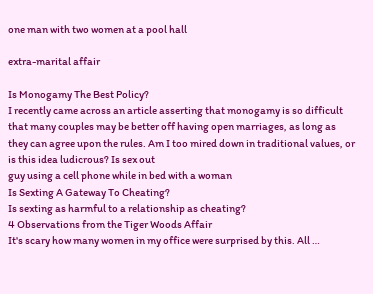one man with two women at a pool hall

extra-marital affair

Is Monogamy The Best Policy?
I recently came across an article asserting that monogamy is so difficult that many couples may be better off having open marriages, as long as they can agree upon the rules. Am I too mired down in traditional values, or is this idea ludicrous? Is sex out
guy using a cell phone while in bed with a woman
Is Sexting A Gateway To Cheating?
Is sexting as harmful to a relationship as cheating?
4 Observations from the Tiger Woods Affair
It's scary how many women in my office were surprised by this. All …